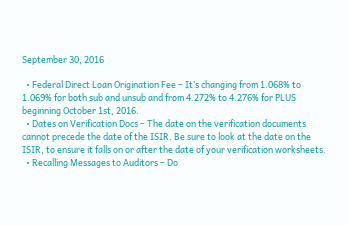September 30, 2016

  • Federal Direct Loan Origination Fee – It’s changing from 1.068% to 1.069% for both sub and unsub and from 4.272% to 4.276% for PLUS beginning October 1st, 2016.
  • Dates on Verification Docs – The date on the verification documents cannot precede the date of the ISIR. Be sure to look at the date on the ISIR, to ensure it falls on or after the date of your verification worksheets.
  • Recalling Messages to Auditors – Do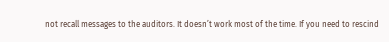not recall messages to the auditors. It doesn’t work most of the time. If you need to rescind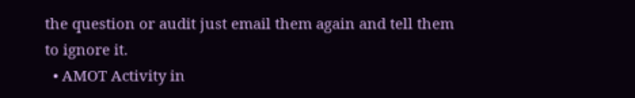the question or audit just email them again and tell them to ignore it.
  • AMOT Activity in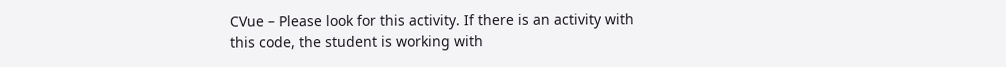CVue – Please look for this activity. If there is an activity with this code, the student is working with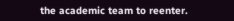the academic team to reenter.